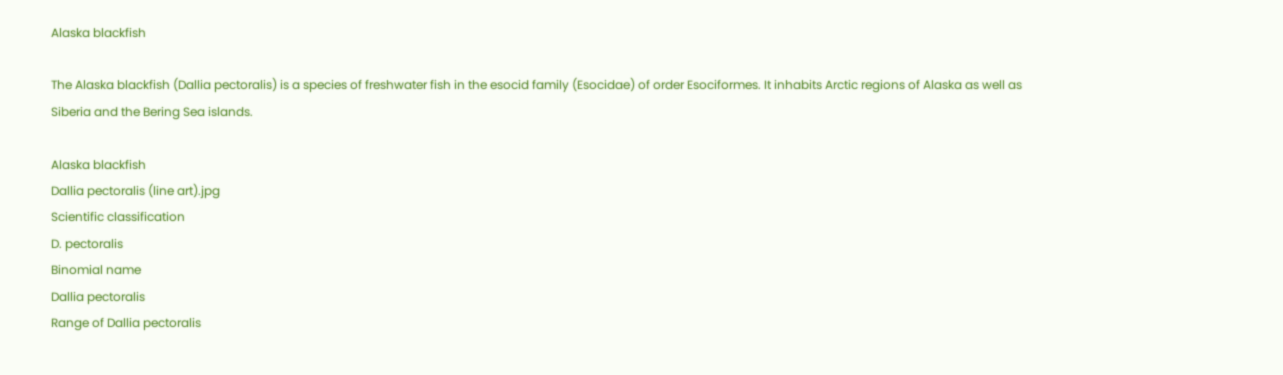Alaska blackfish

The Alaska blackfish (Dallia pectoralis) is a species of freshwater fish in the esocid family (Esocidae) of order Esociformes. It inhabits Arctic regions of Alaska as well as Siberia and the Bering Sea islands.

Alaska blackfish
Dallia pectoralis (line art).jpg
Scientific classification
D. pectoralis
Binomial name
Dallia pectoralis
Range of Dallia pectoralis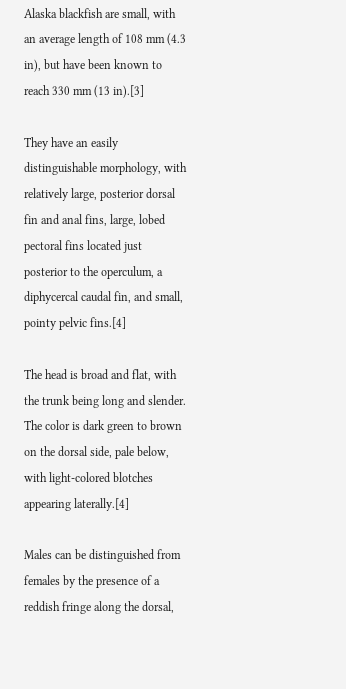Alaska blackfish are small, with an average length of 108 mm (4.3 in), but have been known to reach 330 mm (13 in).[3]

They have an easily distinguishable morphology, with relatively large, posterior dorsal fin and anal fins, large, lobed pectoral fins located just posterior to the operculum, a diphycercal caudal fin, and small, pointy pelvic fins.[4]

The head is broad and flat, with the trunk being long and slender. The color is dark green to brown on the dorsal side, pale below, with light-colored blotches appearing laterally.[4]

Males can be distinguished from females by the presence of a reddish fringe along the dorsal,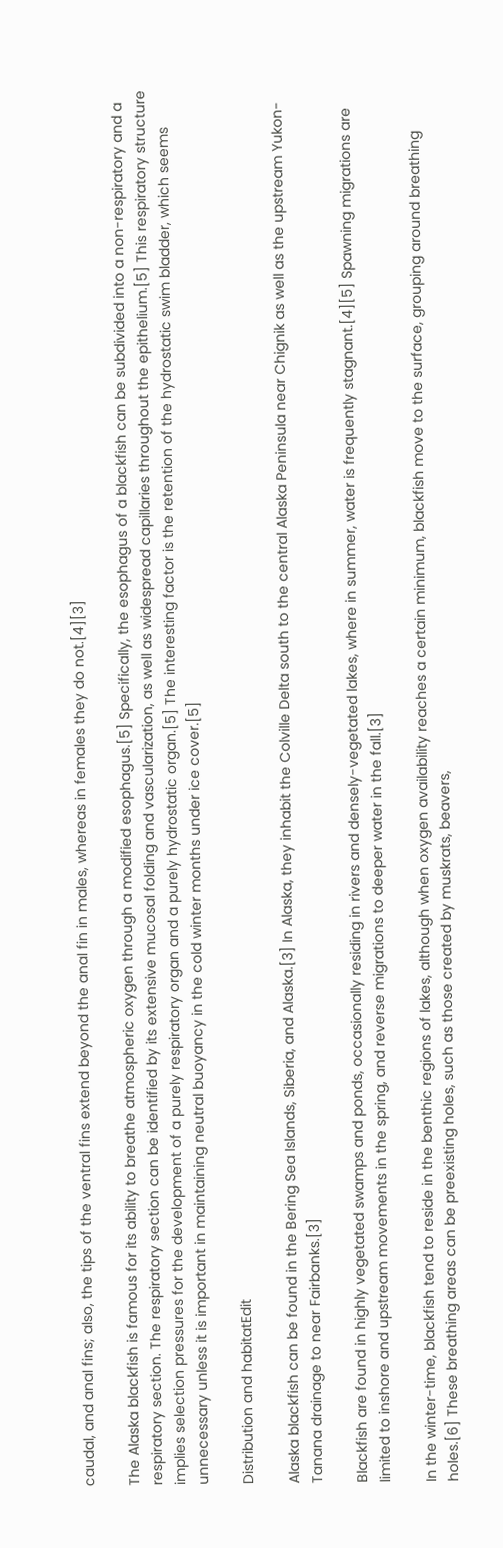caudal, and anal fins; also, the tips of the ventral fins extend beyond the anal fin in males, whereas in females they do not.[4][3]

The Alaska blackfish is famous for its ability to breathe atmospheric oxygen through a modified esophagus.[5] Specifically, the esophagus of a blackfish can be subdivided into a non-respiratory and a respiratory section. The respiratory section can be identified by its extensive mucosal folding and vascularization, as well as widespread capillaries throughout the epithelium.[5] This respiratory structure implies selection pressures for the development of a purely respiratory organ and a purely hydrostatic organ.[5] The interesting factor is the retention of the hydrostatic swim bladder, which seems unnecessary unless it is important in maintaining neutral buoyancy in the cold winter months under ice cover.[5]

Distribution and habitatEdit

Alaska blackfish can be found in the Bering Sea Islands, Siberia, and Alaska.[3] In Alaska, they inhabit the Colville Delta south to the central Alaska Peninsula near Chignik as well as the upstream Yukon-Tanana drainage to near Fairbanks.[3]

Blackfish are found in highly vegetated swamps and ponds, occasionally residing in rivers and densely-vegetated lakes, where in summer, water is frequently stagnant.[4][5] Spawning migrations are limited to inshore and upstream movements in the spring, and reverse migrations to deeper water in the fall.[3]

In the winter-time, blackfish tend to reside in the benthic regions of lakes, although when oxygen availability reaches a certain minimum, blackfish move to the surface, grouping around breathing holes.[6] These breathing areas can be preexisting holes, such as those created by muskrats, beavers,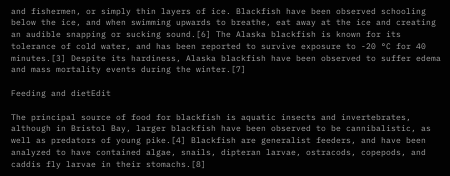and fishermen, or simply thin layers of ice. Blackfish have been observed schooling below the ice, and when swimming upwards to breathe, eat away at the ice and creating an audible snapping or sucking sound.[6] The Alaska blackfish is known for its tolerance of cold water, and has been reported to survive exposure to -20 °C for 40 minutes.[3] Despite its hardiness, Alaska blackfish have been observed to suffer edema and mass mortality events during the winter.[7]

Feeding and dietEdit

The principal source of food for blackfish is aquatic insects and invertebrates, although in Bristol Bay, larger blackfish have been observed to be cannibalistic, as well as predators of young pike.[4] Blackfish are generalist feeders, and have been analyzed to have contained algae, snails, dipteran larvae, ostracods, copepods, and caddis fly larvae in their stomachs.[8]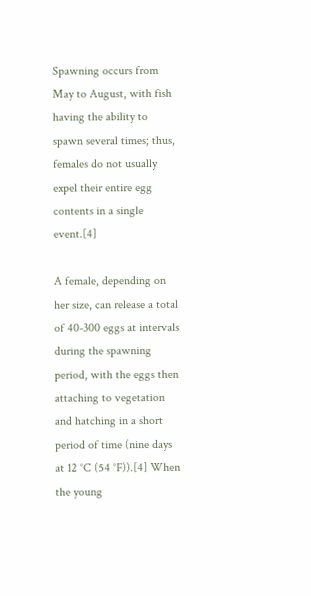Spawning occurs from May to August, with fish having the ability to spawn several times; thus, females do not usually expel their entire egg contents in a single event.[4]

A female, depending on her size, can release a total of 40-300 eggs at intervals during the spawning period, with the eggs then attaching to vegetation and hatching in a short period of time (nine days at 12 °C (54 °F)).[4] When the young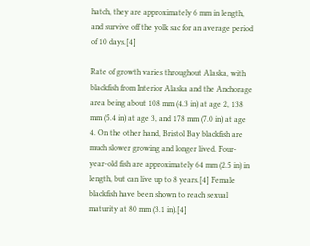hatch, they are approximately 6 mm in length, and survive off the yolk sac for an average period of 10 days.[4]

Rate of growth varies throughout Alaska, with blackfish from Interior Alaska and the Anchorage area being about 108 mm (4.3 in) at age 2, 138 mm (5.4 in) at age 3, and 178 mm (7.0 in) at age 4. On the other hand, Bristol Bay blackfish are much slower growing and longer lived. Four-year-old fish are approximately 64 mm (2.5 in) in length, but can live up to 8 years.[4] Female blackfish have been shown to reach sexual maturity at 80 mm (3.1 in).[4]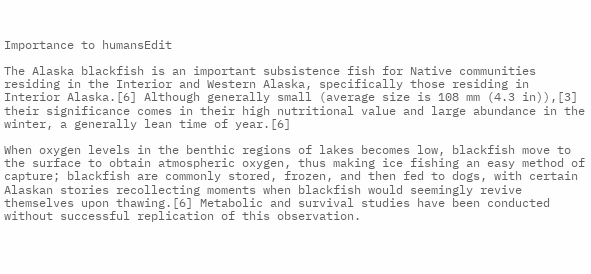Importance to humansEdit

The Alaska blackfish is an important subsistence fish for Native communities residing in the Interior and Western Alaska, specifically those residing in Interior Alaska.[6] Although generally small (average size is 108 mm (4.3 in)),[3] their significance comes in their high nutritional value and large abundance in the winter, a generally lean time of year.[6]

When oxygen levels in the benthic regions of lakes becomes low, blackfish move to the surface to obtain atmospheric oxygen, thus making ice fishing an easy method of capture; blackfish are commonly stored, frozen, and then fed to dogs, with certain Alaskan stories recollecting moments when blackfish would seemingly revive themselves upon thawing.[6] Metabolic and survival studies have been conducted without successful replication of this observation.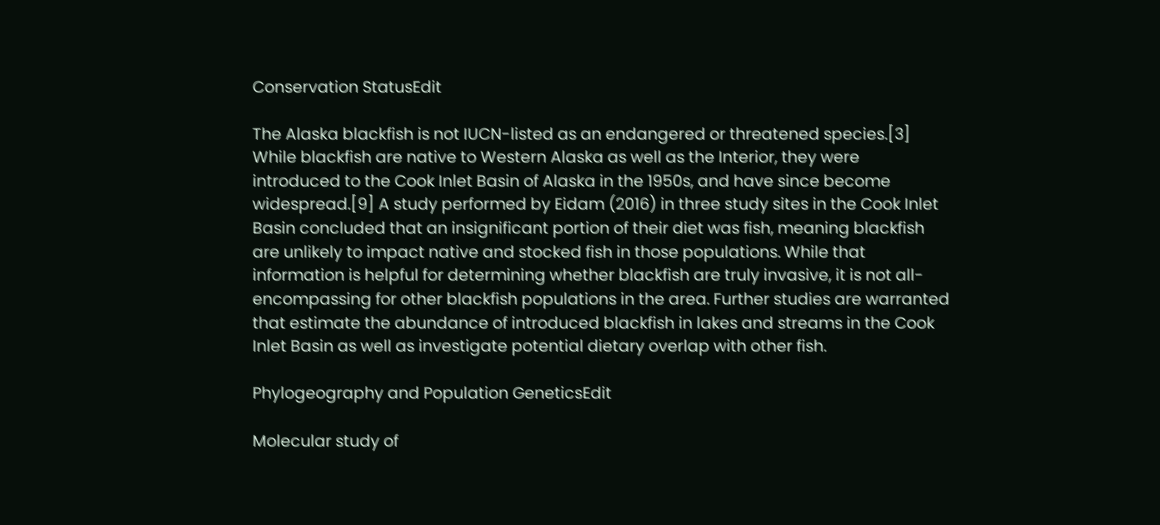Conservation StatusEdit

The Alaska blackfish is not IUCN-listed as an endangered or threatened species.[3] While blackfish are native to Western Alaska as well as the Interior, they were introduced to the Cook Inlet Basin of Alaska in the 1950s, and have since become widespread.[9] A study performed by Eidam (2016) in three study sites in the Cook Inlet Basin concluded that an insignificant portion of their diet was fish, meaning blackfish are unlikely to impact native and stocked fish in those populations. While that information is helpful for determining whether blackfish are truly invasive, it is not all-encompassing for other blackfish populations in the area. Further studies are warranted that estimate the abundance of introduced blackfish in lakes and streams in the Cook Inlet Basin as well as investigate potential dietary overlap with other fish.

Phylogeography and Population GeneticsEdit

Molecular study of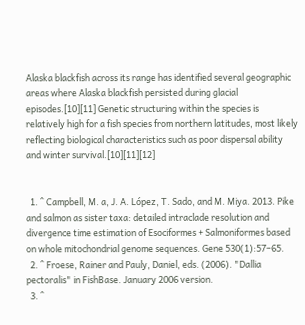Alaska blackfish across its range has identified several geographic areas where Alaska blackfish persisted during glacial episodes.[10][11] Genetic structuring within the species is relatively high for a fish species from northern latitudes, most likely reflecting biological characteristics such as poor dispersal ability and winter survival.[10][11][12]


  1. ^ Campbell, M. a, J. A. López, T. Sado, and M. Miya. 2013. Pike and salmon as sister taxa: detailed intraclade resolution and divergence time estimation of Esociformes + Salmoniformes based on whole mitochondrial genome sequences. Gene 530(1):57–65.
  2. ^ Froese, Rainer and Pauly, Daniel, eds. (2006). "Dallia pectoralis" in FishBase. January 2006 version.
  3. ^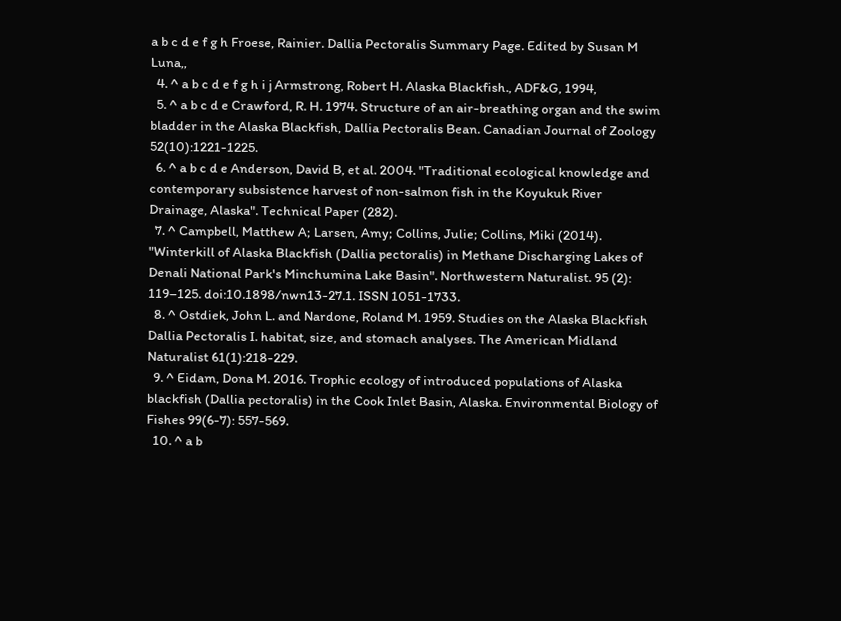a b c d e f g h Froese, Rainier. Dallia Pectoralis Summary Page. Edited by Susan M Luna,,
  4. ^ a b c d e f g h i j Armstrong, Robert H. Alaska Blackfish., ADF&G, 1994,
  5. ^ a b c d e Crawford, R. H. 1974. Structure of an air-breathing organ and the swim bladder in the Alaska Blackfish, Dallia Pectoralis Bean. Canadian Journal of Zoology 52(10):1221-1225.
  6. ^ a b c d e Anderson, David B, et al. 2004. "Traditional ecological knowledge and contemporary subsistence harvest of non-salmon fish in the Koyukuk River Drainage, Alaska". Technical Paper (282).
  7. ^ Campbell, Matthew A; Larsen, Amy; Collins, Julie; Collins, Miki (2014). "Winterkill of Alaska Blackfish (Dallia pectoralis) in Methane Discharging Lakes of Denali National Park's Minchumina Lake Basin". Northwestern Naturalist. 95 (2): 119–125. doi:10.1898/nwn13-27.1. ISSN 1051-1733.
  8. ^ Ostdiek, John L. and Nardone, Roland M. 1959. Studies on the Alaska Blackfish Dallia Pectoralis I. habitat, size, and stomach analyses. The American Midland Naturalist 61(1):218-229.
  9. ^ Eidam, Dona M. 2016. Trophic ecology of introduced populations of Alaska blackfish (Dallia pectoralis) in the Cook Inlet Basin, Alaska. Environmental Biology of Fishes 99(6-7): 557-569.
  10. ^ a b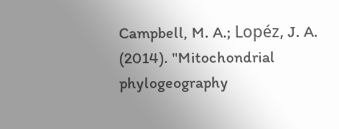Campbell, M. A.; Lopéz, J. A. (2014). "Mitochondrial phylogeography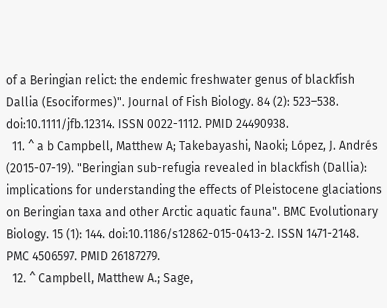of a Beringian relict: the endemic freshwater genus of blackfish Dallia (Esociformes)". Journal of Fish Biology. 84 (2): 523–538. doi:10.1111/jfb.12314. ISSN 0022-1112. PMID 24490938.
  11. ^ a b Campbell, Matthew A; Takebayashi, Naoki; López, J. Andrés (2015-07-19). "Beringian sub-refugia revealed in blackfish (Dallia): implications for understanding the effects of Pleistocene glaciations on Beringian taxa and other Arctic aquatic fauna". BMC Evolutionary Biology. 15 (1): 144. doi:10.1186/s12862-015-0413-2. ISSN 1471-2148. PMC 4506597. PMID 26187279.
  12. ^ Campbell, Matthew A.; Sage,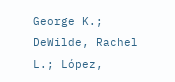George K.; DeWilde, Rachel L.; López,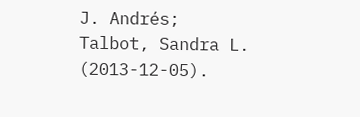J. Andrés; Talbot, Sandra L. (2013-12-05).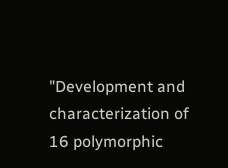"Development and characterization of 16 polymorphic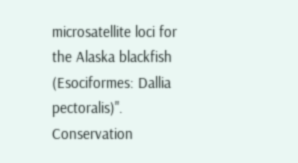microsatellite loci for the Alaska blackfish (Esociformes: Dallia pectoralis)". Conservation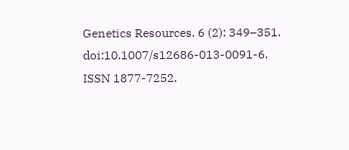Genetics Resources. 6 (2): 349–351. doi:10.1007/s12686-013-0091-6. ISSN 1877-7252.